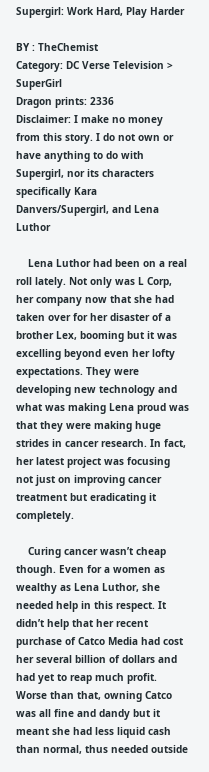Supergirl: Work Hard, Play Harder

BY : TheChemist
Category: DC Verse Television > SuperGirl
Dragon prints: 2336
Disclaimer: I make no money from this story. I do not own or have anything to do with Supergirl, nor its characters specifically Kara Danvers/Supergirl, and Lena Luthor

    Lena Luthor had been on a real roll lately. Not only was L Corp, her company now that she had taken over for her disaster of a brother Lex, booming but it was excelling beyond even her lofty expectations. They were developing new technology and what was making Lena proud was that they were making huge strides in cancer research. In fact, her latest project was focusing not just on improving cancer treatment but eradicating it completely.

    Curing cancer wasn’t cheap though. Even for a women as wealthy as Lena Luthor, she needed help in this respect. It didn’t help that her recent purchase of Catco Media had cost her several billion of dollars and had yet to reap much profit. Worse than that, owning Catco was all fine and dandy but it meant she had less liquid cash than normal, thus needed outside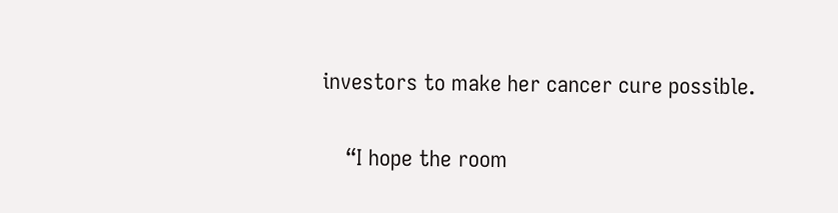investors to make her cancer cure possible.

    “I hope the room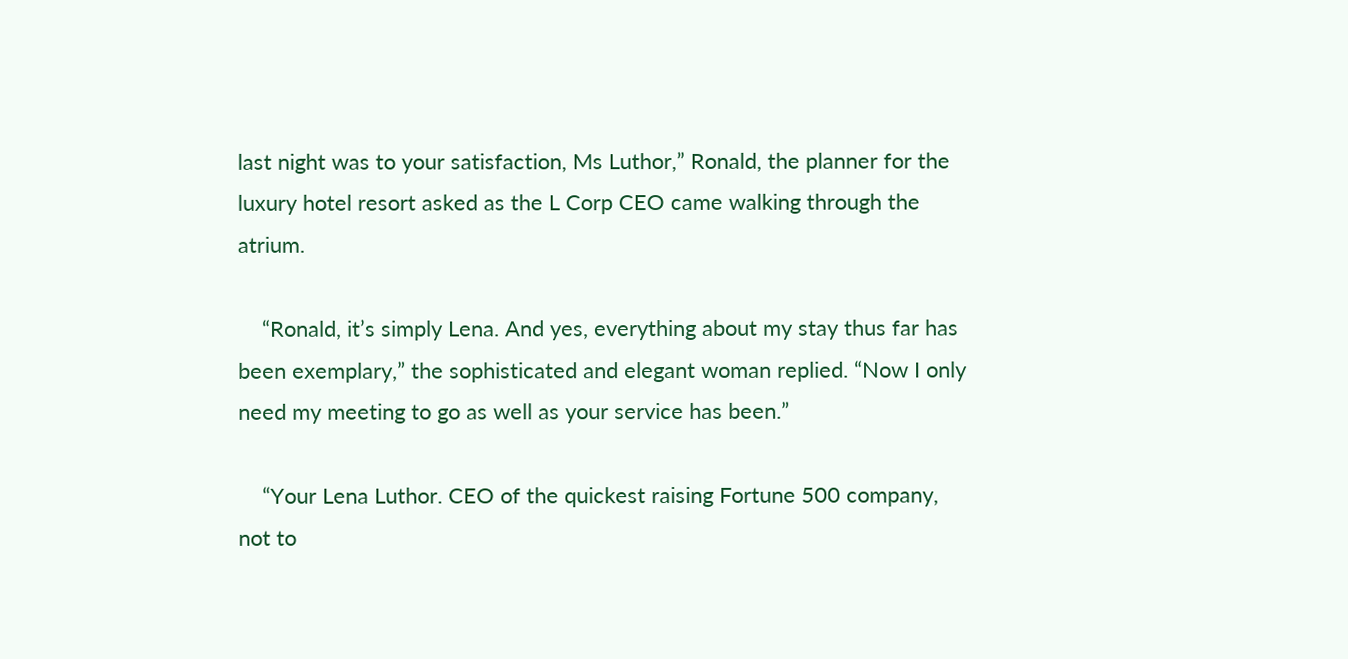last night was to your satisfaction, Ms Luthor,” Ronald, the planner for the luxury hotel resort asked as the L Corp CEO came walking through the atrium.

    “Ronald, it’s simply Lena. And yes, everything about my stay thus far has been exemplary,” the sophisticated and elegant woman replied. “Now I only need my meeting to go as well as your service has been.”

    “Your Lena Luthor. CEO of the quickest raising Fortune 500 company, not to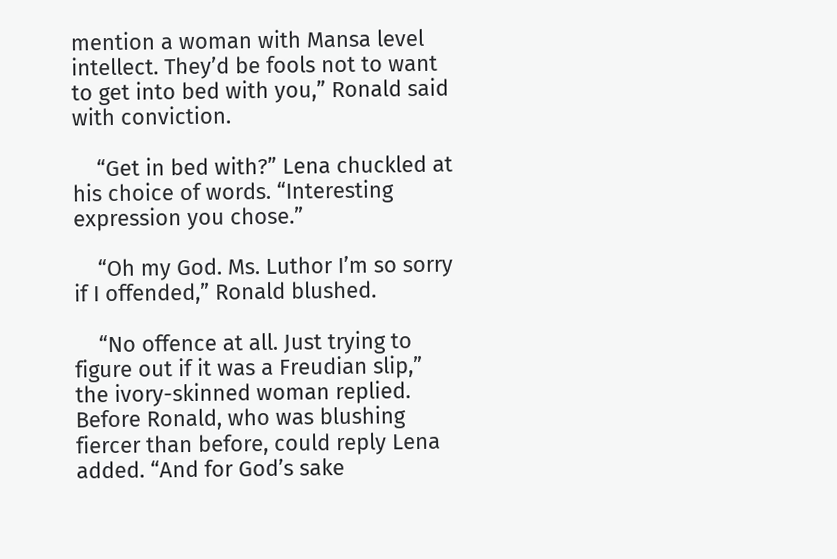mention a woman with Mansa level intellect. They’d be fools not to want to get into bed with you,” Ronald said with conviction.

    “Get in bed with?” Lena chuckled at his choice of words. “Interesting expression you chose.”

    “Oh my God. Ms. Luthor I’m so sorry if I offended,” Ronald blushed.

    “No offence at all. Just trying to figure out if it was a Freudian slip,” the ivory-skinned woman replied. Before Ronald, who was blushing fiercer than before, could reply Lena added. “And for God’s sake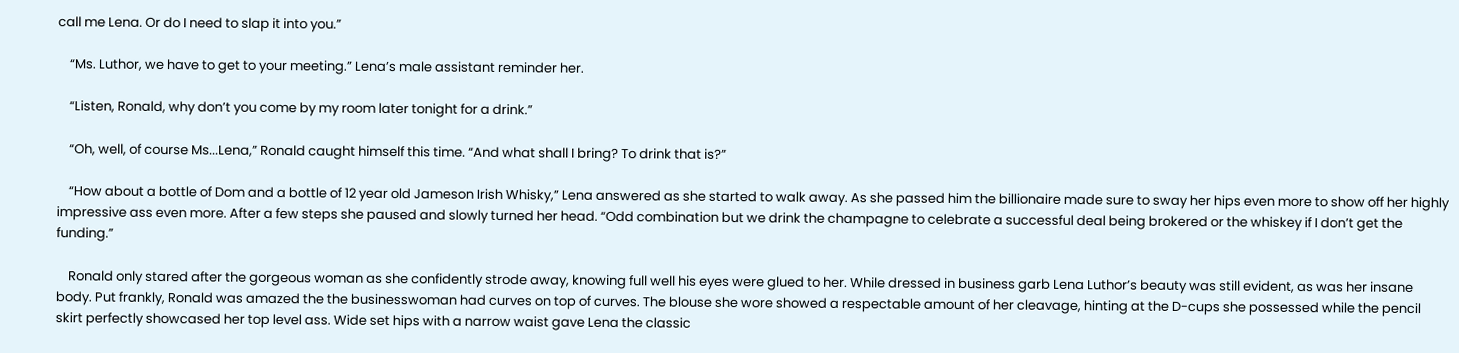call me Lena. Or do I need to slap it into you.”

    “Ms. Luthor, we have to get to your meeting.” Lena’s male assistant reminder her.

    “Listen, Ronald, why don’t you come by my room later tonight for a drink.”

    “Oh, well, of course Ms...Lena,” Ronald caught himself this time. “And what shall I bring? To drink that is?”

    “How about a bottle of Dom and a bottle of 12 year old Jameson Irish Whisky,” Lena answered as she started to walk away. As she passed him the billionaire made sure to sway her hips even more to show off her highly impressive ass even more. After a few steps she paused and slowly turned her head. “Odd combination but we drink the champagne to celebrate a successful deal being brokered or the whiskey if I don’t get the funding.”

    Ronald only stared after the gorgeous woman as she confidently strode away, knowing full well his eyes were glued to her. While dressed in business garb Lena Luthor’s beauty was still evident, as was her insane body. Put frankly, Ronald was amazed the the businesswoman had curves on top of curves. The blouse she wore showed a respectable amount of her cleavage, hinting at the D-cups she possessed while the pencil skirt perfectly showcased her top level ass. Wide set hips with a narrow waist gave Lena the classic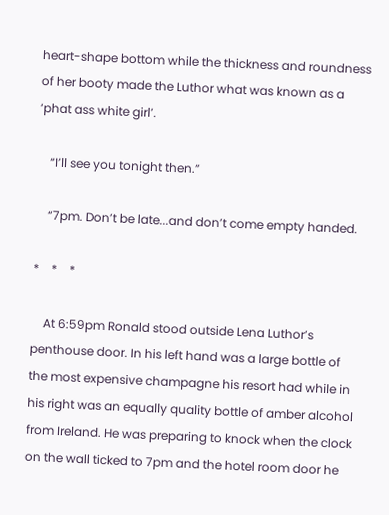heart-shape bottom while the thickness and roundness of her booty made the Luthor what was known as a ‘phat ass white girl’.

    “I’ll see you tonight then.”

    “7pm. Don’t be late...and don’t come empty handed.

*    *    *

    At 6:59pm Ronald stood outside Lena Luthor’s penthouse door. In his left hand was a large bottle of the most expensive champagne his resort had while in his right was an equally quality bottle of amber alcohol from Ireland. He was preparing to knock when the clock on the wall ticked to 7pm and the hotel room door he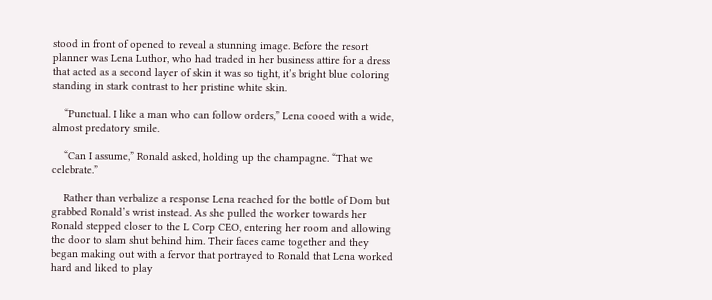stood in front of opened to reveal a stunning image. Before the resort planner was Lena Luthor, who had traded in her business attire for a dress that acted as a second layer of skin it was so tight, it’s bright blue coloring standing in stark contrast to her pristine white skin.

    “Punctual. I like a man who can follow orders,” Lena cooed with a wide, almost predatory smile.

    “Can I assume,” Ronald asked, holding up the champagne. “That we celebrate.”

    Rather than verbalize a response Lena reached for the bottle of Dom but grabbed Ronald’s wrist instead. As she pulled the worker towards her Ronald stepped closer to the L Corp CEO, entering her room and allowing the door to slam shut behind him. Their faces came together and they began making out with a fervor that portrayed to Ronald that Lena worked hard and liked to play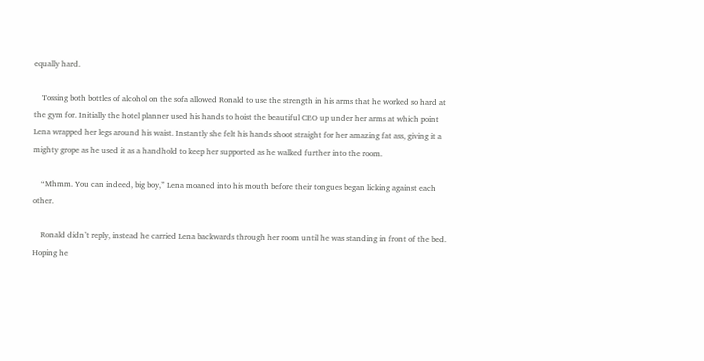equally hard.

    Tossing both bottles of alcohol on the sofa allowed Ronald to use the strength in his arms that he worked so hard at the gym for. Initially the hotel planner used his hands to hoist the beautiful CEO up under her arms at which point Lena wrapped her legs around his waist. Instantly she felt his hands shoot straight for her amazing fat ass, giving it a mighty grope as he used it as a handhold to keep her supported as he walked further into the room.

    “Mhmm. You can indeed, big boy,” Lena moaned into his mouth before their tongues began licking against each other.

    Ronald didn’t reply, instead he carried Lena backwards through her room until he was standing in front of the bed. Hoping he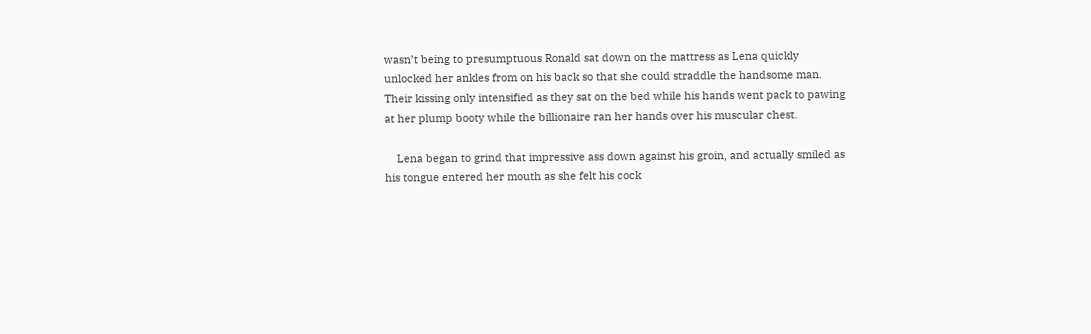wasn’t being to presumptuous Ronald sat down on the mattress as Lena quickly unlocked her ankles from on his back so that she could straddle the handsome man. Their kissing only intensified as they sat on the bed while his hands went pack to pawing at her plump booty while the billionaire ran her hands over his muscular chest.

    Lena began to grind that impressive ass down against his groin, and actually smiled as his tongue entered her mouth as she felt his cock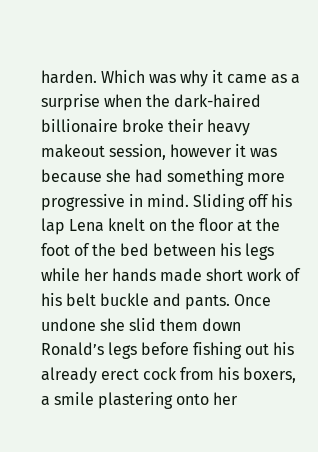harden. Which was why it came as a surprise when the dark-haired billionaire broke their heavy makeout session, however it was because she had something more progressive in mind. Sliding off his lap Lena knelt on the floor at the foot of the bed between his legs while her hands made short work of his belt buckle and pants. Once undone she slid them down Ronald’s legs before fishing out his already erect cock from his boxers, a smile plastering onto her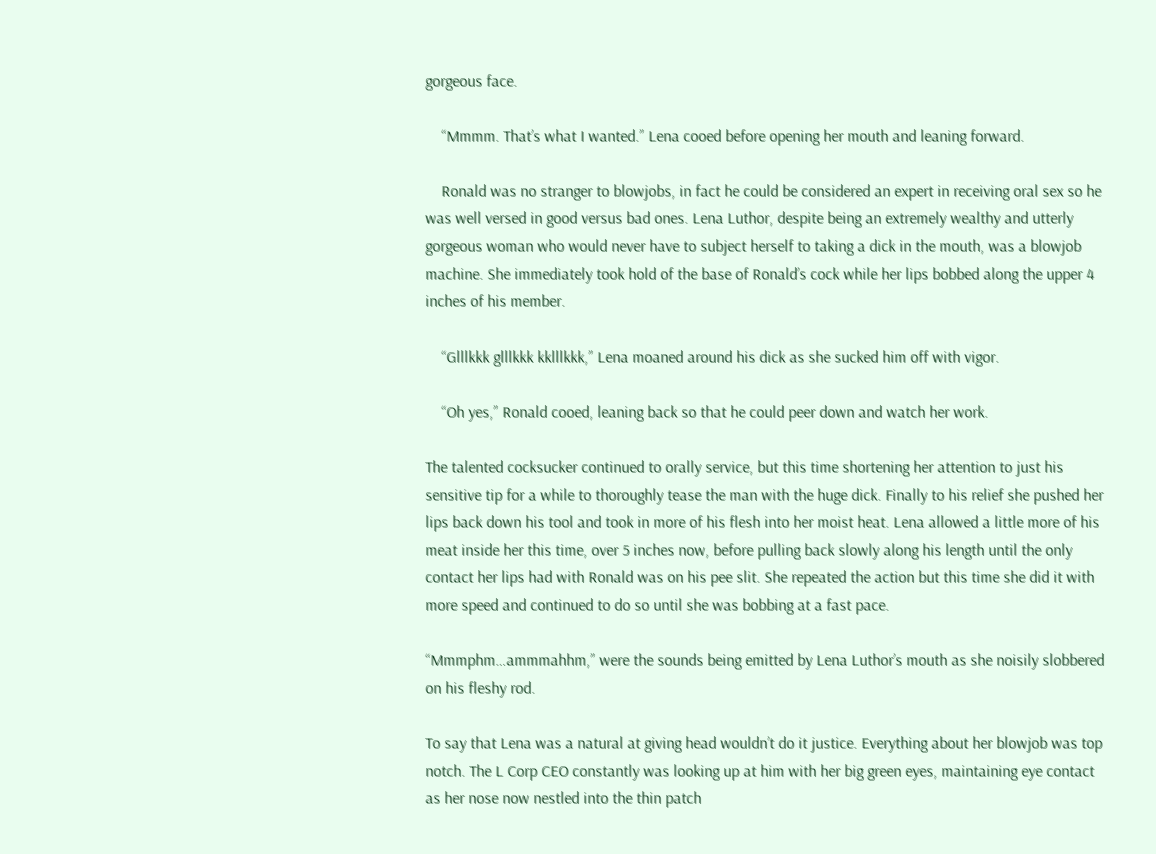gorgeous face.

    “Mmmm. That’s what I wanted.” Lena cooed before opening her mouth and leaning forward.

    Ronald was no stranger to blowjobs, in fact he could be considered an expert in receiving oral sex so he was well versed in good versus bad ones. Lena Luthor, despite being an extremely wealthy and utterly gorgeous woman who would never have to subject herself to taking a dick in the mouth, was a blowjob machine. She immediately took hold of the base of Ronald’s cock while her lips bobbed along the upper 4 inches of his member.

    “Glllkkk glllkkk kklllkkk,” Lena moaned around his dick as she sucked him off with vigor.

    “Oh yes,” Ronald cooed, leaning back so that he could peer down and watch her work.

The talented cocksucker continued to orally service, but this time shortening her attention to just his sensitive tip for a while to thoroughly tease the man with the huge dick. Finally to his relief she pushed her lips back down his tool and took in more of his flesh into her moist heat. Lena allowed a little more of his meat inside her this time, over 5 inches now, before pulling back slowly along his length until the only contact her lips had with Ronald was on his pee slit. She repeated the action but this time she did it with more speed and continued to do so until she was bobbing at a fast pace.

“Mmmphm…ammmahhm,” were the sounds being emitted by Lena Luthor’s mouth as she noisily slobbered on his fleshy rod.

To say that Lena was a natural at giving head wouldn’t do it justice. Everything about her blowjob was top notch. The L Corp CEO constantly was looking up at him with her big green eyes, maintaining eye contact as her nose now nestled into the thin patch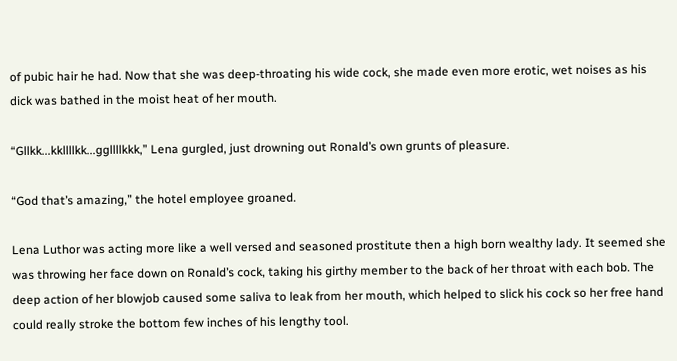of pubic hair he had. Now that she was deep-throating his wide cock, she made even more erotic, wet noises as his dick was bathed in the moist heat of her mouth.

“Gllkk...kkllllkk...ggllllkkk,” Lena gurgled, just drowning out Ronald’s own grunts of pleasure.

“God that’s amazing,” the hotel employee groaned.

Lena Luthor was acting more like a well versed and seasoned prostitute then a high born wealthy lady. It seemed she was throwing her face down on Ronald’s cock, taking his girthy member to the back of her throat with each bob. The deep action of her blowjob caused some saliva to leak from her mouth, which helped to slick his cock so her free hand could really stroke the bottom few inches of his lengthy tool.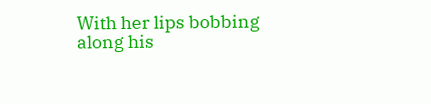With her lips bobbing along his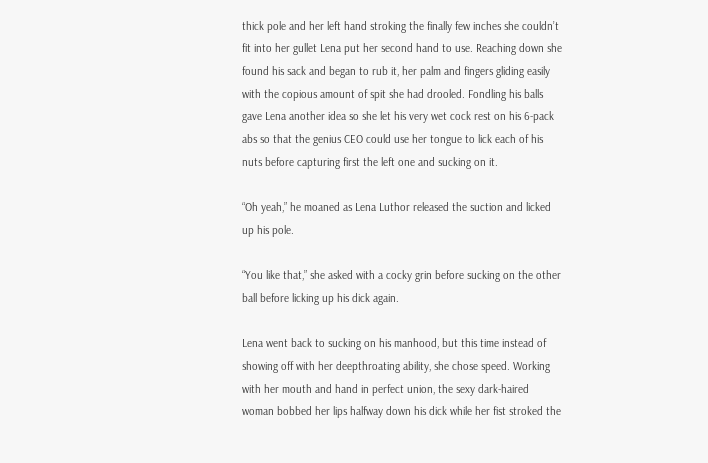thick pole and her left hand stroking the finally few inches she couldn’t fit into her gullet Lena put her second hand to use. Reaching down she found his sack and began to rub it, her palm and fingers gliding easily with the copious amount of spit she had drooled. Fondling his balls gave Lena another idea so she let his very wet cock rest on his 6-pack abs so that the genius CEO could use her tongue to lick each of his nuts before capturing first the left one and sucking on it.

“Oh yeah,” he moaned as Lena Luthor released the suction and licked up his pole.

“You like that,” she asked with a cocky grin before sucking on the other ball before licking up his dick again.

Lena went back to sucking on his manhood, but this time instead of showing off with her deepthroating ability, she chose speed. Working with her mouth and hand in perfect union, the sexy dark-haired woman bobbed her lips halfway down his dick while her fist stroked the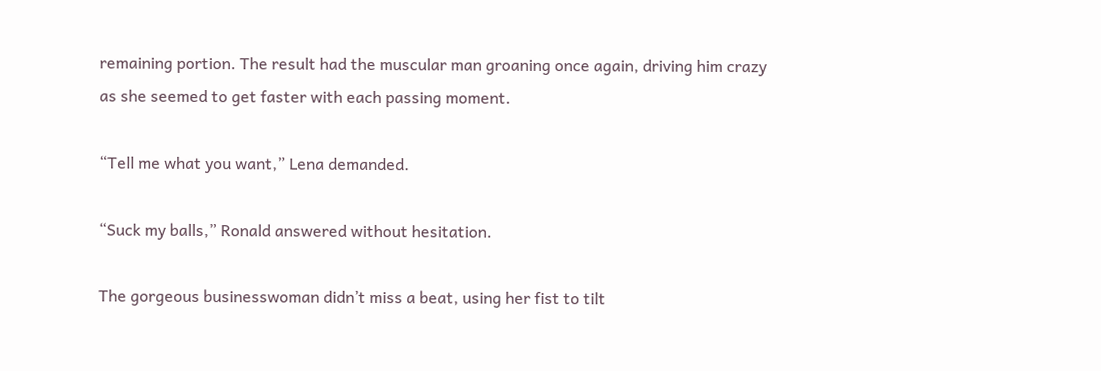remaining portion. The result had the muscular man groaning once again, driving him crazy as she seemed to get faster with each passing moment.

“Tell me what you want,” Lena demanded.

“Suck my balls,” Ronald answered without hesitation.

The gorgeous businesswoman didn’t miss a beat, using her fist to tilt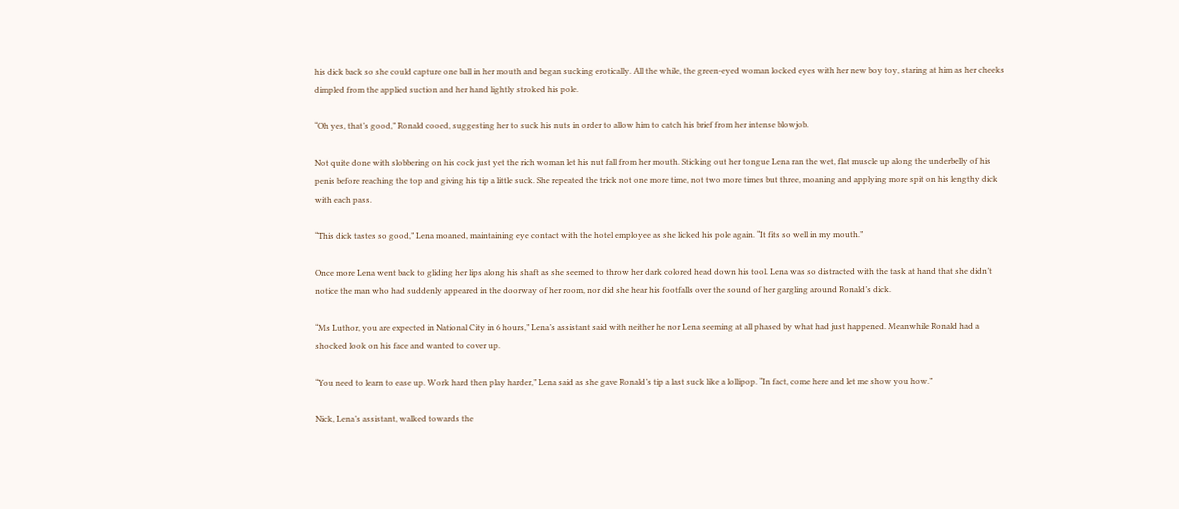his dick back so she could capture one ball in her mouth and began sucking erotically. All the while, the green-eyed woman locked eyes with her new boy toy, staring at him as her cheeks dimpled from the applied suction and her hand lightly stroked his pole.

“Oh yes, that’s good,” Ronald cooed, suggesting her to suck his nuts in order to allow him to catch his brief from her intense blowjob.

Not quite done with slobbering on his cock just yet the rich woman let his nut fall from her mouth. Sticking out her tongue Lena ran the wet, flat muscle up along the underbelly of his penis before reaching the top and giving his tip a little suck. She repeated the trick not one more time, not two more times but three, moaning and applying more spit on his lengthy dick with each pass.

“This dick tastes so good,” Lena moaned, maintaining eye contact with the hotel employee as she licked his pole again. “It fits so well in my mouth.”

Once more Lena went back to gliding her lips along his shaft as she seemed to throw her dark colored head down his tool. Lena was so distracted with the task at hand that she didn’t notice the man who had suddenly appeared in the doorway of her room, nor did she hear his footfalls over the sound of her gargling around Ronald’s dick.

“Ms Luthor, you are expected in National City in 6 hours,” Lena’s assistant said with neither he nor Lena seeming at all phased by what had just happened. Meanwhile Ronald had a shocked look on his face and wanted to cover up.

“You need to learn to ease up. Work hard then play harder,” Lena said as she gave Ronald’s tip a last suck like a lollipop. “In fact, come here and let me show you how.”

Nick, Lena’s assistant, walked towards the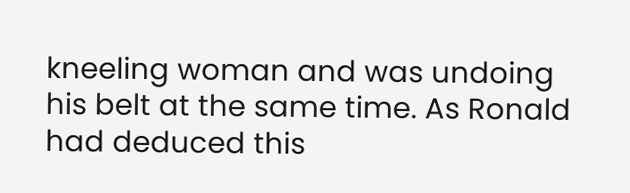kneeling woman and was undoing his belt at the same time. As Ronald had deduced this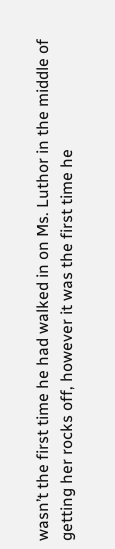wasn’t the first time he had walked in on Ms. Luthor in the middle of getting her rocks off, however it was the first time he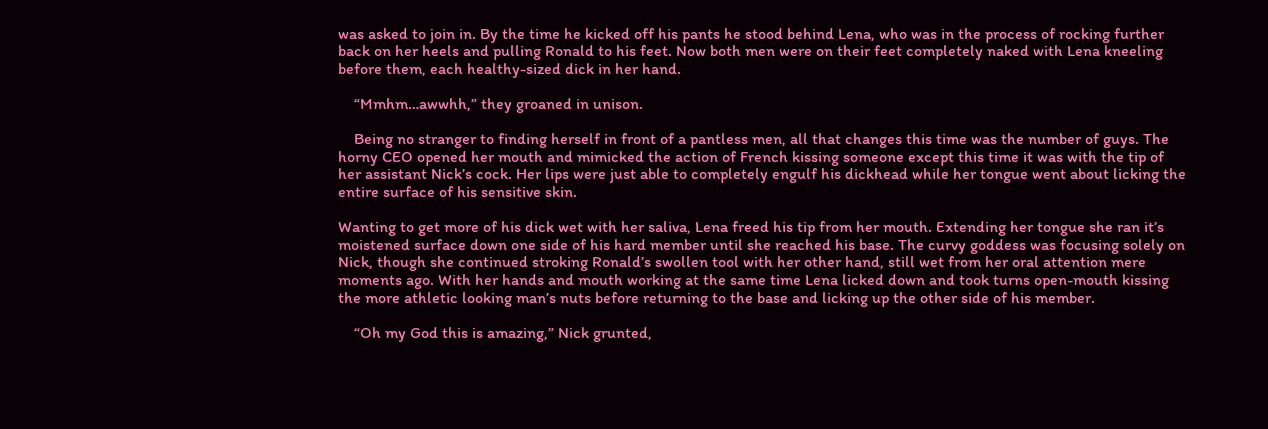was asked to join in. By the time he kicked off his pants he stood behind Lena, who was in the process of rocking further back on her heels and pulling Ronald to his feet. Now both men were on their feet completely naked with Lena kneeling before them, each healthy-sized dick in her hand.

    “Mmhm…awwhh,” they groaned in unison.

    Being no stranger to finding herself in front of a pantless men, all that changes this time was the number of guys. The horny CEO opened her mouth and mimicked the action of French kissing someone except this time it was with the tip of her assistant Nick’s cock. Her lips were just able to completely engulf his dickhead while her tongue went about licking the entire surface of his sensitive skin.

Wanting to get more of his dick wet with her saliva, Lena freed his tip from her mouth. Extending her tongue she ran it’s moistened surface down one side of his hard member until she reached his base. The curvy goddess was focusing solely on Nick, though she continued stroking Ronald’s swollen tool with her other hand, still wet from her oral attention mere moments ago. With her hands and mouth working at the same time Lena licked down and took turns open-mouth kissing the more athletic looking man’s nuts before returning to the base and licking up the other side of his member.

    “Oh my God this is amazing,” Nick grunted,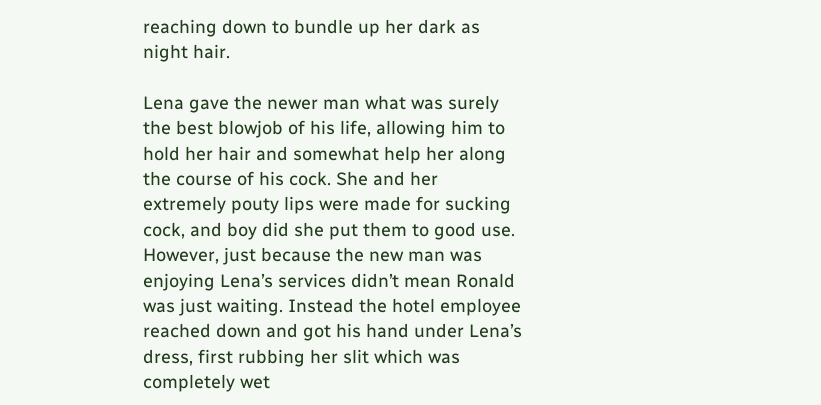reaching down to bundle up her dark as night hair.

Lena gave the newer man what was surely the best blowjob of his life, allowing him to hold her hair and somewhat help her along the course of his cock. She and her extremely pouty lips were made for sucking cock, and boy did she put them to good use. However, just because the new man was enjoying Lena’s services didn’t mean Ronald was just waiting. Instead the hotel employee reached down and got his hand under Lena’s dress, first rubbing her slit which was completely wet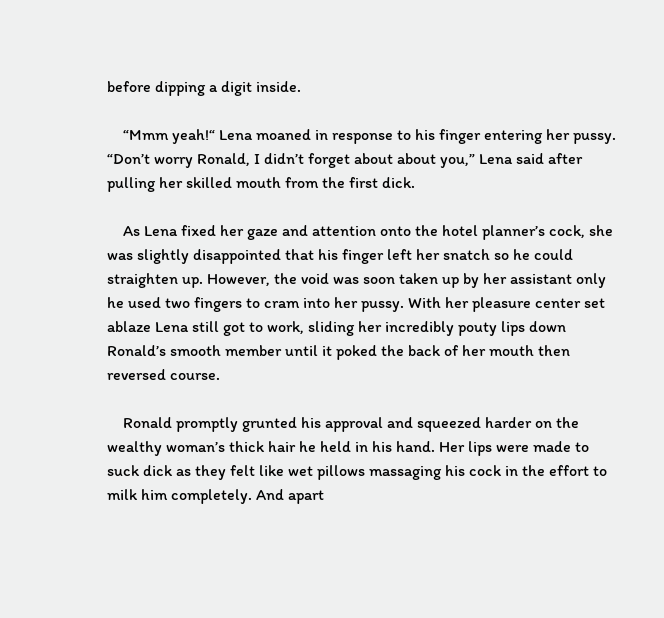before dipping a digit inside.

    “Mmm yeah!“ Lena moaned in response to his finger entering her pussy. “Don’t worry Ronald, I didn’t forget about about you,” Lena said after pulling her skilled mouth from the first dick.

    As Lena fixed her gaze and attention onto the hotel planner’s cock, she was slightly disappointed that his finger left her snatch so he could straighten up. However, the void was soon taken up by her assistant only he used two fingers to cram into her pussy. With her pleasure center set ablaze Lena still got to work, sliding her incredibly pouty lips down Ronald’s smooth member until it poked the back of her mouth then reversed course.

    Ronald promptly grunted his approval and squeezed harder on the wealthy woman’s thick hair he held in his hand. Her lips were made to suck dick as they felt like wet pillows massaging his cock in the effort to milk him completely. And apart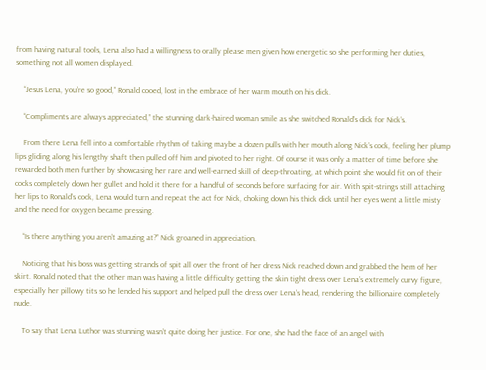from having natural tools, Lena also had a willingness to orally please men given how energetic so she performing her duties, something not all women displayed.

    “Jesus Lena, you’re so good,” Ronald cooed, lost in the embrace of her warm mouth on his dick.

    “Compliments are always appreciated,” the stunning dark-haired woman smile as she switched Ronald’s dick for Nick’s.

    From there Lena fell into a comfortable rhythm of taking maybe a dozen pulls with her mouth along Nick’s cock, feeling her plump lips gliding along his lengthy shaft then pulled off him and pivoted to her right. Of course it was only a matter of time before she rewarded both men further by showcasing her rare and well-earned skill of deep-throating, at which point she would fit on of their cocks completely down her gullet and hold it there for a handful of seconds before surfacing for air. With spit-strings still attaching her lips to Ronald’s cock, Lena would turn and repeat the act for Nick, choking down his thick dick until her eyes went a little misty and the need for oxygen became pressing.

    “Is there anything you aren’t amazing at?” Nick groaned in appreciation.

    Noticing that his boss was getting strands of spit all over the front of her dress Nick reached down and grabbed the hem of her skirt. Ronald noted that the other man was having a little difficulty getting the skin tight dress over Lena’s extremely curvy figure, especially her pillowy tits so he lended his support and helped pull the dress over Lena’s head, rendering the billionaire completely nude.

    To say that Lena Luthor was stunning wasn’t quite doing her justice. For one, she had the face of an angel with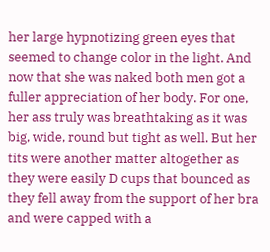her large hypnotizing green eyes that seemed to change color in the light. And now that she was naked both men got a fuller appreciation of her body. For one, her ass truly was breathtaking as it was big, wide, round but tight as well. But her tits were another matter altogether as they were easily D cups that bounced as they fell away from the support of her bra and were capped with a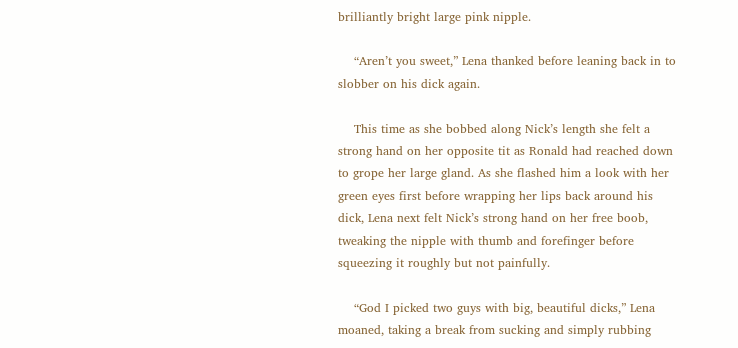brilliantly bright large pink nipple.

    “Aren’t you sweet,” Lena thanked before leaning back in to slobber on his dick again.

    This time as she bobbed along Nick’s length she felt a strong hand on her opposite tit as Ronald had reached down to grope her large gland. As she flashed him a look with her green eyes first before wrapping her lips back around his dick, Lena next felt Nick’s strong hand on her free boob, tweaking the nipple with thumb and forefinger before squeezing it roughly but not painfully.

    “God I picked two guys with big, beautiful dicks,” Lena moaned, taking a break from sucking and simply rubbing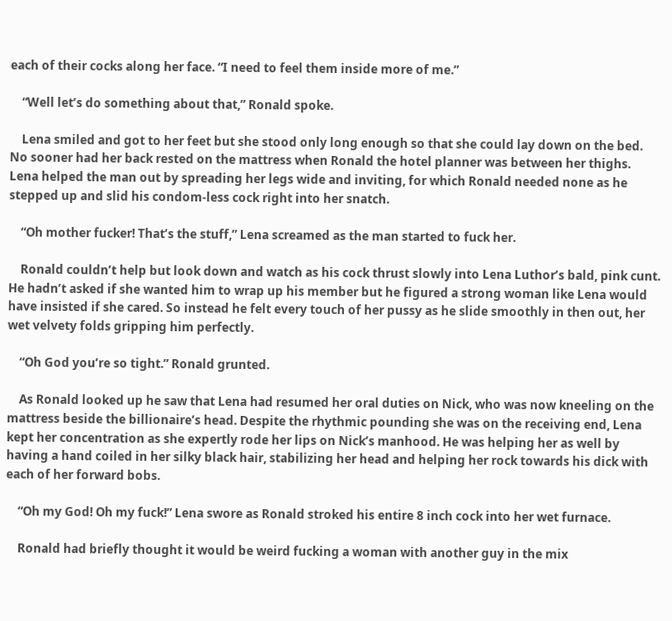each of their cocks along her face. “I need to feel them inside more of me.”

    “Well let’s do something about that,” Ronald spoke.

    Lena smiled and got to her feet but she stood only long enough so that she could lay down on the bed. No sooner had her back rested on the mattress when Ronald the hotel planner was between her thighs. Lena helped the man out by spreading her legs wide and inviting, for which Ronald needed none as he stepped up and slid his condom-less cock right into her snatch.

    “Oh mother fucker! That’s the stuff,” Lena screamed as the man started to fuck her.

    Ronald couldn’t help but look down and watch as his cock thrust slowly into Lena Luthor’s bald, pink cunt. He hadn’t asked if she wanted him to wrap up his member but he figured a strong woman like Lena would have insisted if she cared. So instead he felt every touch of her pussy as he slide smoothly in then out, her wet velvety folds gripping him perfectly.

    “Oh God you’re so tight.” Ronald grunted.

    As Ronald looked up he saw that Lena had resumed her oral duties on Nick, who was now kneeling on the mattress beside the billionaire’s head. Despite the rhythmic pounding she was on the receiving end, Lena kept her concentration as she expertly rode her lips on Nick’s manhood. He was helping her as well by having a hand coiled in her silky black hair, stabilizing her head and helping her rock towards his dick with each of her forward bobs.

    “Oh my God! Oh my fuck!” Lena swore as Ronald stroked his entire 8 inch cock into her wet furnace.

    Ronald had briefly thought it would be weird fucking a woman with another guy in the mix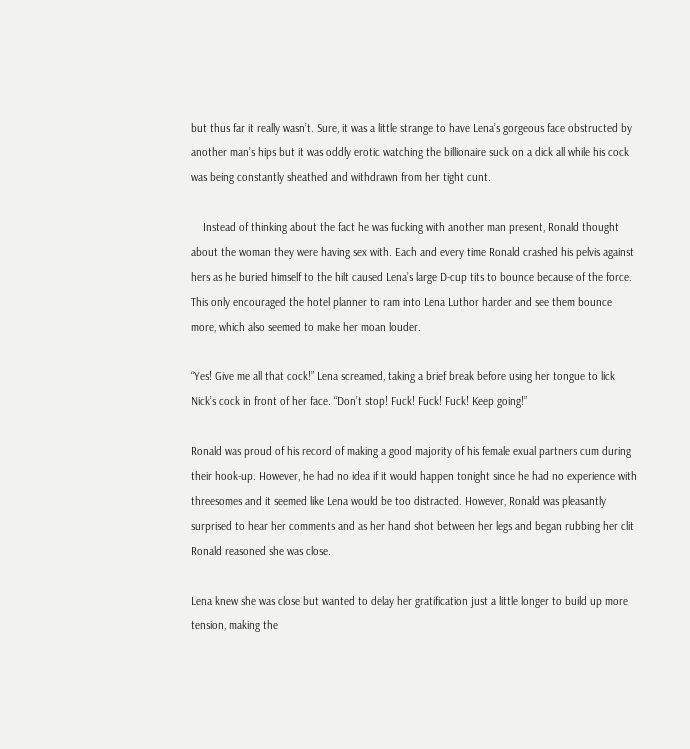but thus far it really wasn’t. Sure, it was a little strange to have Lena’s gorgeous face obstructed by another man’s hips but it was oddly erotic watching the billionaire suck on a dick all while his cock was being constantly sheathed and withdrawn from her tight cunt.

    Instead of thinking about the fact he was fucking with another man present, Ronald thought about the woman they were having sex with. Each and every time Ronald crashed his pelvis against hers as he buried himself to the hilt caused Lena’s large D-cup tits to bounce because of the force. This only encouraged the hotel planner to ram into Lena Luthor harder and see them bounce more, which also seemed to make her moan louder.

“Yes! Give me all that cock!” Lena screamed, taking a brief break before using her tongue to lick Nick’s cock in front of her face. “Don’t stop! Fuck! Fuck! Fuck! Keep going!”

Ronald was proud of his record of making a good majority of his female exual partners cum during their hook-up. However, he had no idea if it would happen tonight since he had no experience with threesomes and it seemed like Lena would be too distracted. However, Ronald was pleasantly surprised to hear her comments and as her hand shot between her legs and began rubbing her clit Ronald reasoned she was close.

Lena knew she was close but wanted to delay her gratification just a little longer to build up more tension, making the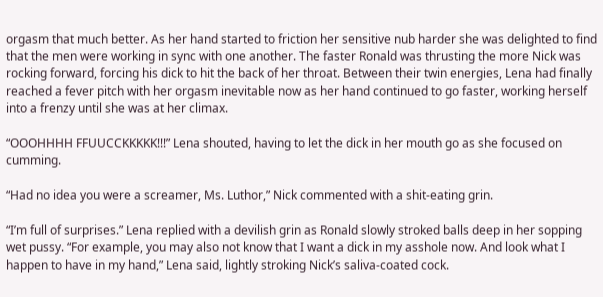orgasm that much better. As her hand started to friction her sensitive nub harder she was delighted to find that the men were working in sync with one another. The faster Ronald was thrusting the more Nick was rocking forward, forcing his dick to hit the back of her throat. Between their twin energies, Lena had finally reached a fever pitch with her orgasm inevitable now as her hand continued to go faster, working herself into a frenzy until she was at her climax.

“OOOHHHH FFUUCCKKKKK!!!” Lena shouted, having to let the dick in her mouth go as she focused on cumming.

“Had no idea you were a screamer, Ms. Luthor,” Nick commented with a shit-eating grin.

“I’m full of surprises.” Lena replied with a devilish grin as Ronald slowly stroked balls deep in her sopping wet pussy. “For example, you may also not know that I want a dick in my asshole now. And look what I happen to have in my hand,” Lena said, lightly stroking Nick’s saliva-coated cock.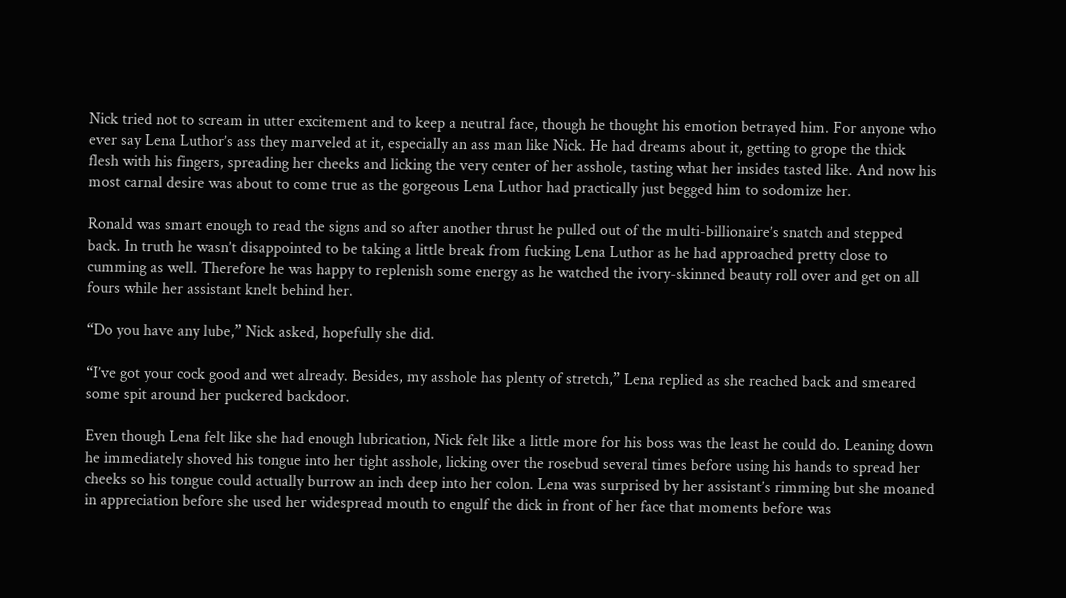Nick tried not to scream in utter excitement and to keep a neutral face, though he thought his emotion betrayed him. For anyone who ever say Lena Luthor’s ass they marveled at it, especially an ass man like Nick. He had dreams about it, getting to grope the thick flesh with his fingers, spreading her cheeks and licking the very center of her asshole, tasting what her insides tasted like. And now his most carnal desire was about to come true as the gorgeous Lena Luthor had practically just begged him to sodomize her.

Ronald was smart enough to read the signs and so after another thrust he pulled out of the multi-billionaire’s snatch and stepped back. In truth he wasn’t disappointed to be taking a little break from fucking Lena Luthor as he had approached pretty close to cumming as well. Therefore he was happy to replenish some energy as he watched the ivory-skinned beauty roll over and get on all fours while her assistant knelt behind her.

“Do you have any lube,” Nick asked, hopefully she did.

“I’ve got your cock good and wet already. Besides, my asshole has plenty of stretch,” Lena replied as she reached back and smeared some spit around her puckered backdoor.

Even though Lena felt like she had enough lubrication, Nick felt like a little more for his boss was the least he could do. Leaning down he immediately shoved his tongue into her tight asshole, licking over the rosebud several times before using his hands to spread her cheeks so his tongue could actually burrow an inch deep into her colon. Lena was surprised by her assistant’s rimming but she moaned in appreciation before she used her widespread mouth to engulf the dick in front of her face that moments before was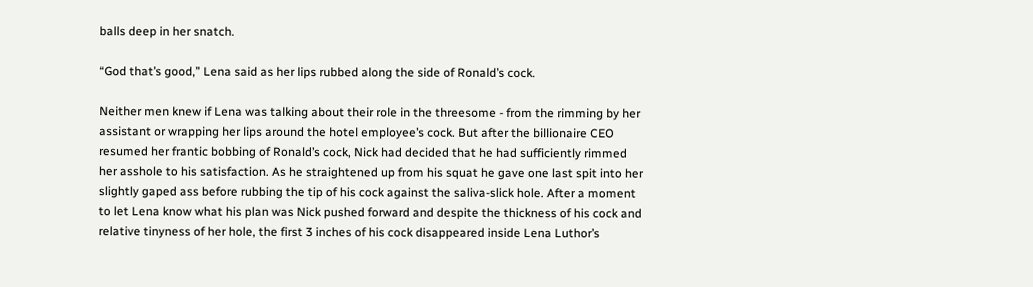balls deep in her snatch.

“God that’s good,” Lena said as her lips rubbed along the side of Ronald’s cock.

Neither men knew if Lena was talking about their role in the threesome - from the rimming by her assistant or wrapping her lips around the hotel employee’s cock. But after the billionaire CEO resumed her frantic bobbing of Ronald’s cock, Nick had decided that he had sufficiently rimmed her asshole to his satisfaction. As he straightened up from his squat he gave one last spit into her slightly gaped ass before rubbing the tip of his cock against the saliva-slick hole. After a moment to let Lena know what his plan was Nick pushed forward and despite the thickness of his cock and relative tinyness of her hole, the first 3 inches of his cock disappeared inside Lena Luthor’s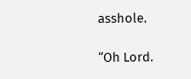asshole.

“Oh Lord.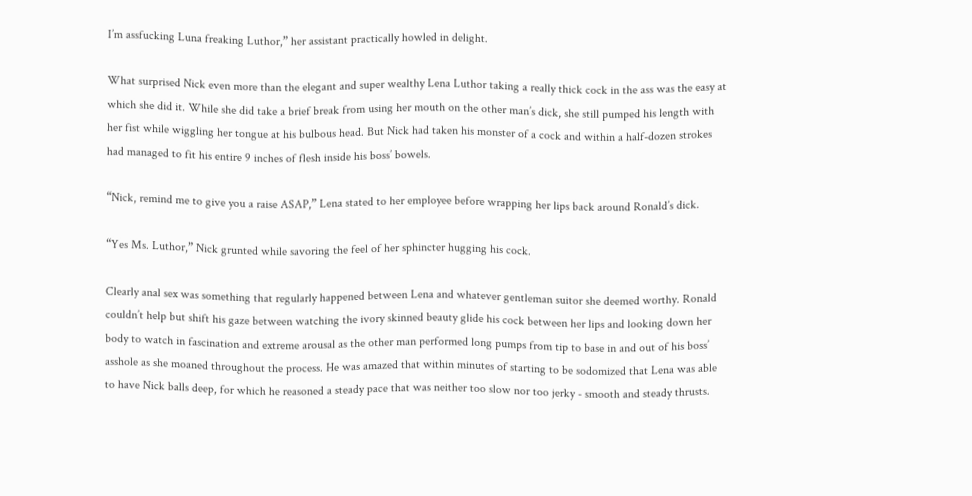I’m assfucking Luna freaking Luthor,” her assistant practically howled in delight.

What surprised Nick even more than the elegant and super wealthy Lena Luthor taking a really thick cock in the ass was the easy at which she did it. While she did take a brief break from using her mouth on the other man’s dick, she still pumped his length with her fist while wiggling her tongue at his bulbous head. But Nick had taken his monster of a cock and within a half-dozen strokes had managed to fit his entire 9 inches of flesh inside his boss’ bowels.

“Nick, remind me to give you a raise ASAP,” Lena stated to her employee before wrapping her lips back around Ronald’s dick.

“Yes Ms. Luthor,” Nick grunted while savoring the feel of her sphincter hugging his cock.

Clearly anal sex was something that regularly happened between Lena and whatever gentleman suitor she deemed worthy. Ronald couldn’t help but shift his gaze between watching the ivory skinned beauty glide his cock between her lips and looking down her body to watch in fascination and extreme arousal as the other man performed long pumps from tip to base in and out of his boss’ asshole as she moaned throughout the process. He was amazed that within minutes of starting to be sodomized that Lena was able to have Nick balls deep, for which he reasoned a steady pace that was neither too slow nor too jerky - smooth and steady thrusts.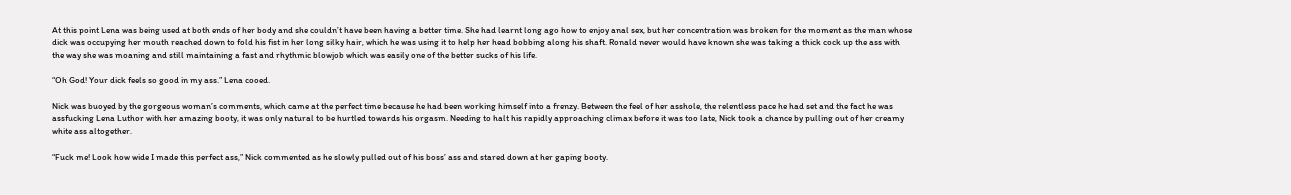At this point Lena was being used at both ends of her body and she couldn’t have been having a better time. She had learnt long ago how to enjoy anal sex, but her concentration was broken for the moment as the man whose dick was occupying her mouth reached down to fold his fist in her long silky hair, which he was using it to help her head bobbing along his shaft. Ronald never would have known she was taking a thick cock up the ass with the way she was moaning and still maintaining a fast and rhythmic blowjob which was easily one of the better sucks of his life.

“Oh God! Your dick feels so good in my ass.” Lena cooed.

Nick was buoyed by the gorgeous woman’s comments, which came at the perfect time because he had been working himself into a frenzy. Between the feel of her asshole, the relentless pace he had set and the fact he was assfucking Lena Luthor with her amazing booty, it was only natural to be hurtled towards his orgasm. Needing to halt his rapidly approaching climax before it was too late, Nick took a chance by pulling out of her creamy white ass altogether.

“Fuck me! Look how wide I made this perfect ass,” Nick commented as he slowly pulled out of his boss’ ass and stared down at her gaping booty.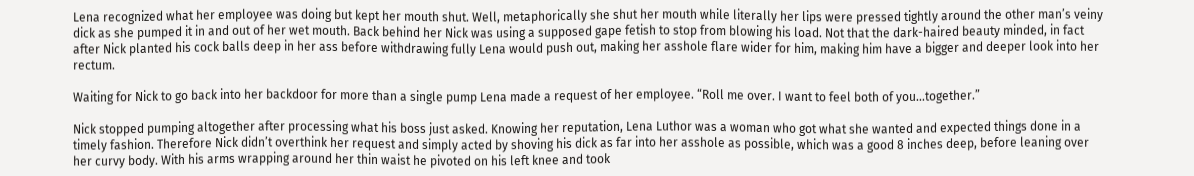Lena recognized what her employee was doing but kept her mouth shut. Well, metaphorically she shut her mouth while literally her lips were pressed tightly around the other man’s veiny dick as she pumped it in and out of her wet mouth. Back behind her Nick was using a supposed gape fetish to stop from blowing his load. Not that the dark-haired beauty minded, in fact after Nick planted his cock balls deep in her ass before withdrawing fully Lena would push out, making her asshole flare wider for him, making him have a bigger and deeper look into her rectum.

Waiting for Nick to go back into her backdoor for more than a single pump Lena made a request of her employee. “Roll me over. I want to feel both of you...together.”

Nick stopped pumping altogether after processing what his boss just asked. Knowing her reputation, Lena Luthor was a woman who got what she wanted and expected things done in a timely fashion. Therefore Nick didn’t overthink her request and simply acted by shoving his dick as far into her asshole as possible, which was a good 8 inches deep, before leaning over her curvy body. With his arms wrapping around her thin waist he pivoted on his left knee and took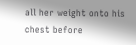all her weight onto his chest before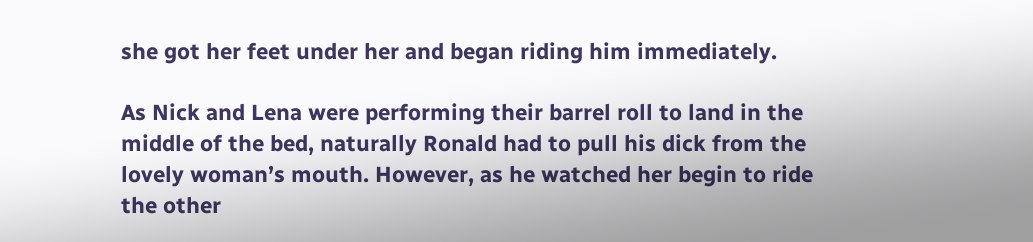she got her feet under her and began riding him immediately.

As Nick and Lena were performing their barrel roll to land in the middle of the bed, naturally Ronald had to pull his dick from the lovely woman’s mouth. However, as he watched her begin to ride the other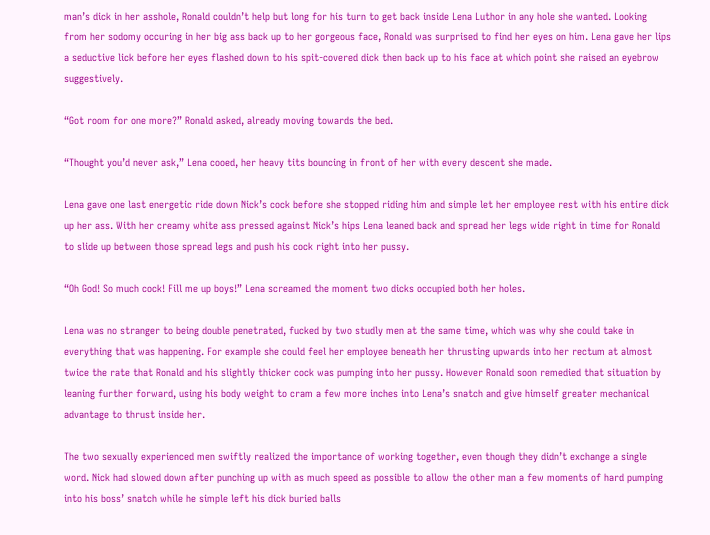man’s dick in her asshole, Ronald couldn’t help but long for his turn to get back inside Lena Luthor in any hole she wanted. Looking from her sodomy occuring in her big ass back up to her gorgeous face, Ronald was surprised to find her eyes on him. Lena gave her lips a seductive lick before her eyes flashed down to his spit-covered dick then back up to his face at which point she raised an eyebrow suggestively.

“Got room for one more?” Ronald asked, already moving towards the bed.

“Thought you’d never ask,” Lena cooed, her heavy tits bouncing in front of her with every descent she made.

Lena gave one last energetic ride down Nick’s cock before she stopped riding him and simple let her employee rest with his entire dick up her ass. With her creamy white ass pressed against Nick’s hips Lena leaned back and spread her legs wide right in time for Ronald to slide up between those spread legs and push his cock right into her pussy.

“Oh God! So much cock! Fill me up boys!” Lena screamed the moment two dicks occupied both her holes.

Lena was no stranger to being double penetrated, fucked by two studly men at the same time, which was why she could take in everything that was happening. For example she could feel her employee beneath her thrusting upwards into her rectum at almost twice the rate that Ronald and his slightly thicker cock was pumping into her pussy. However Ronald soon remedied that situation by leaning further forward, using his body weight to cram a few more inches into Lena’s snatch and give himself greater mechanical advantage to thrust inside her.

The two sexually experienced men swiftly realized the importance of working together, even though they didn’t exchange a single word. Nick had slowed down after punching up with as much speed as possible to allow the other man a few moments of hard pumping into his boss’ snatch while he simple left his dick buried balls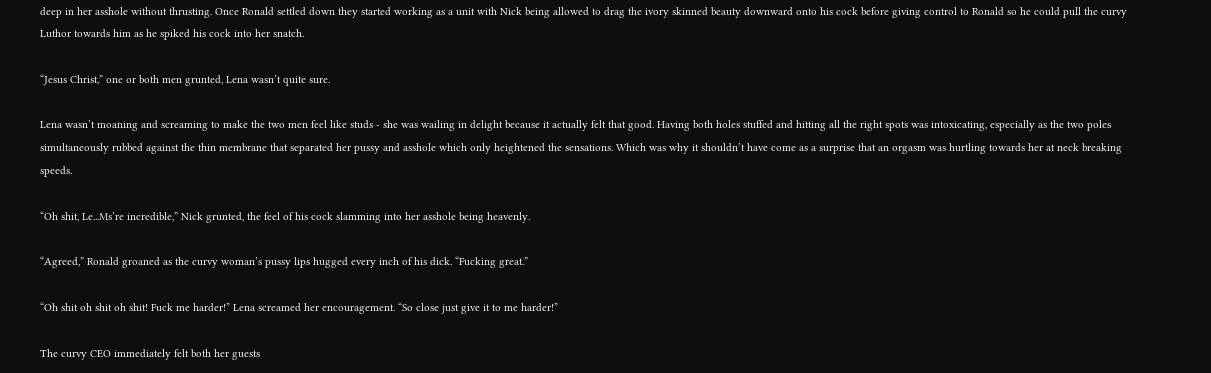deep in her asshole without thrusting. Once Ronald settled down they started working as a unit with Nick being allowed to drag the ivory skinned beauty downward onto his cock before giving control to Ronald so he could pull the curvy Luthor towards him as he spiked his cock into her snatch.

“Jesus Christ,” one or both men grunted, Lena wasn’t quite sure.

Lena wasn’t moaning and screaming to make the two men feel like studs - she was wailing in delight because it actually felt that good. Having both holes stuffed and hitting all the right spots was intoxicating, especially as the two poles simultaneously rubbed against the thin membrane that separated her pussy and asshole which only heightened the sensations. Which was why it shouldn’t have come as a surprise that an orgasm was hurtling towards her at neck breaking speeds.

“Oh shit, Le...Ms’re incredible,” Nick grunted, the feel of his cock slamming into her asshole being heavenly.

“Agreed,” Ronald groaned as the curvy woman’s pussy lips hugged every inch of his dick. “Fucking great.”

“Oh shit oh shit oh shit! Fuck me harder!” Lena screamed her encouragement. “So close just give it to me harder!”

The curvy CEO immediately felt both her guests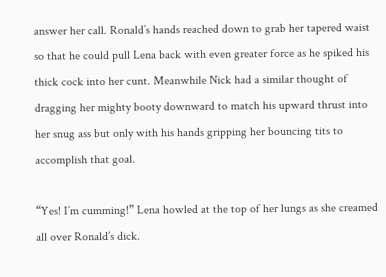answer her call. Ronald’s hands reached down to grab her tapered waist so that he could pull Lena back with even greater force as he spiked his thick cock into her cunt. Meanwhile Nick had a similar thought of dragging her mighty booty downward to match his upward thrust into her snug ass but only with his hands gripping her bouncing tits to accomplish that goal.

“Yes! I’m cumming!” Lena howled at the top of her lungs as she creamed all over Ronald’s dick.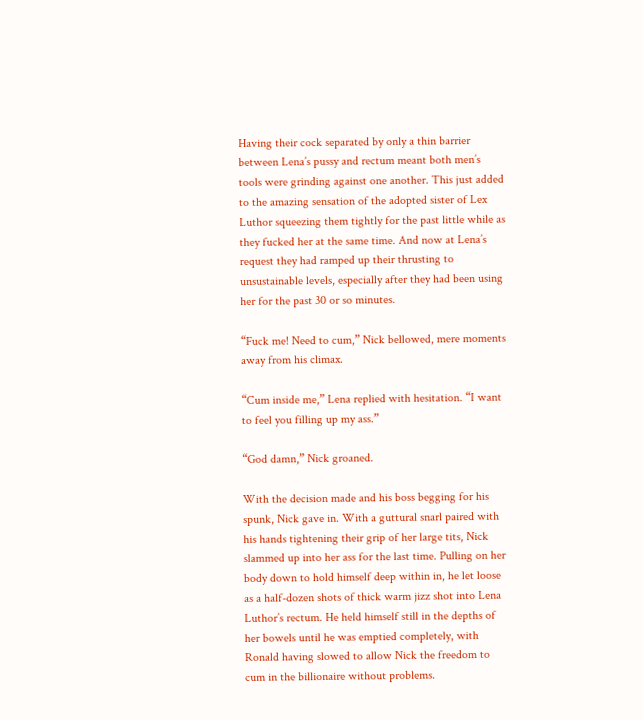Having their cock separated by only a thin barrier between Lena’s pussy and rectum meant both men’s tools were grinding against one another. This just added to the amazing sensation of the adopted sister of Lex Luthor squeezing them tightly for the past little while as they fucked her at the same time. And now at Lena’s request they had ramped up their thrusting to unsustainable levels, especially after they had been using her for the past 30 or so minutes.

“Fuck me! Need to cum,” Nick bellowed, mere moments away from his climax.

“Cum inside me,” Lena replied with hesitation. “I want to feel you filling up my ass.”

“God damn,” Nick groaned.

With the decision made and his boss begging for his spunk, Nick gave in. With a guttural snarl paired with his hands tightening their grip of her large tits, Nick slammed up into her ass for the last time. Pulling on her body down to hold himself deep within in, he let loose as a half-dozen shots of thick warm jizz shot into Lena Luthor’s rectum. He held himself still in the depths of her bowels until he was emptied completely, with Ronald having slowed to allow Nick the freedom to cum in the billionaire without problems.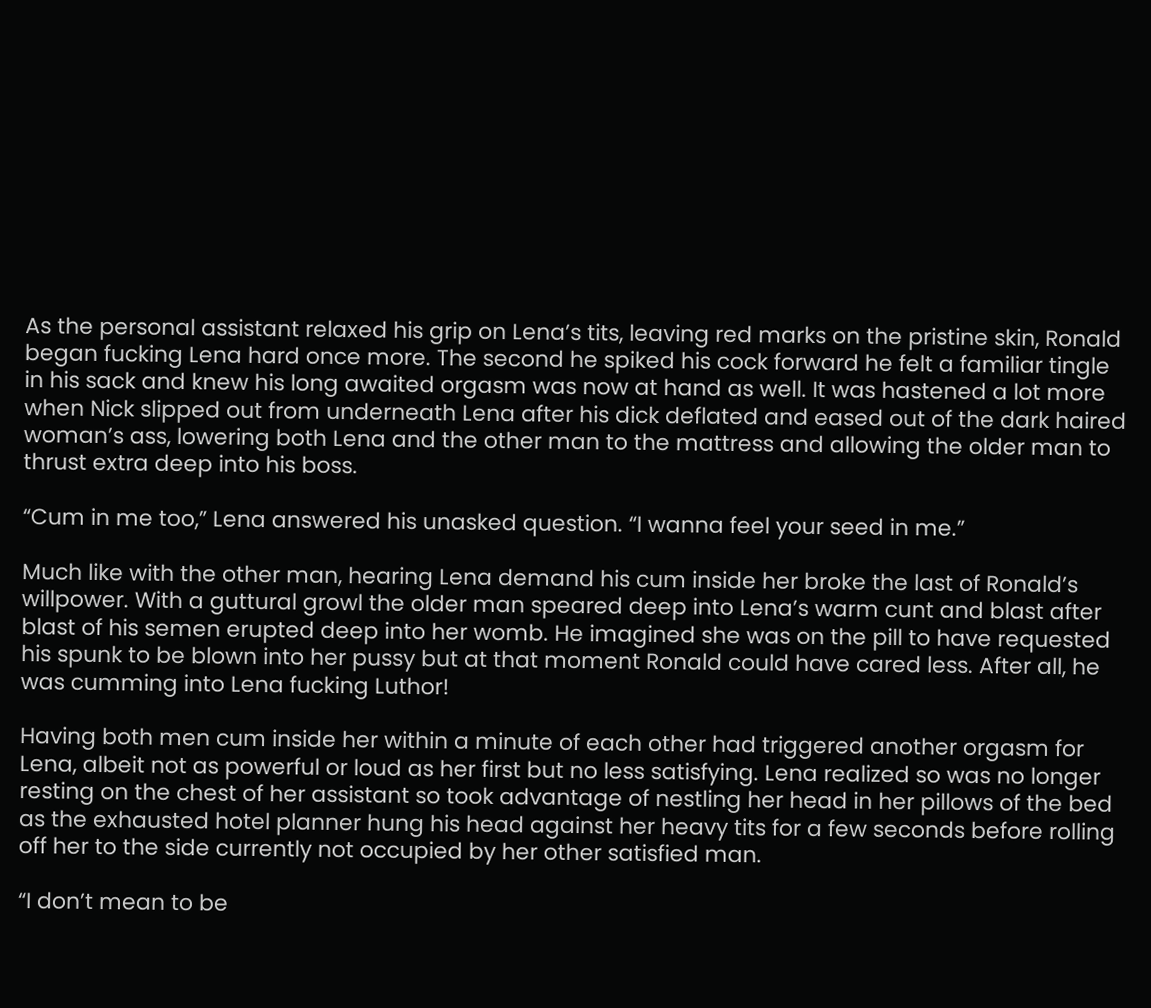As the personal assistant relaxed his grip on Lena’s tits, leaving red marks on the pristine skin, Ronald began fucking Lena hard once more. The second he spiked his cock forward he felt a familiar tingle in his sack and knew his long awaited orgasm was now at hand as well. It was hastened a lot more when Nick slipped out from underneath Lena after his dick deflated and eased out of the dark haired woman’s ass, lowering both Lena and the other man to the mattress and allowing the older man to thrust extra deep into his boss.

“Cum in me too,” Lena answered his unasked question. “I wanna feel your seed in me.”

Much like with the other man, hearing Lena demand his cum inside her broke the last of Ronald’s willpower. With a guttural growl the older man speared deep into Lena’s warm cunt and blast after blast of his semen erupted deep into her womb. He imagined she was on the pill to have requested his spunk to be blown into her pussy but at that moment Ronald could have cared less. After all, he was cumming into Lena fucking Luthor!

Having both men cum inside her within a minute of each other had triggered another orgasm for Lena, albeit not as powerful or loud as her first but no less satisfying. Lena realized so was no longer resting on the chest of her assistant so took advantage of nestling her head in her pillows of the bed as the exhausted hotel planner hung his head against her heavy tits for a few seconds before rolling off her to the side currently not occupied by her other satisfied man.

“I don’t mean to be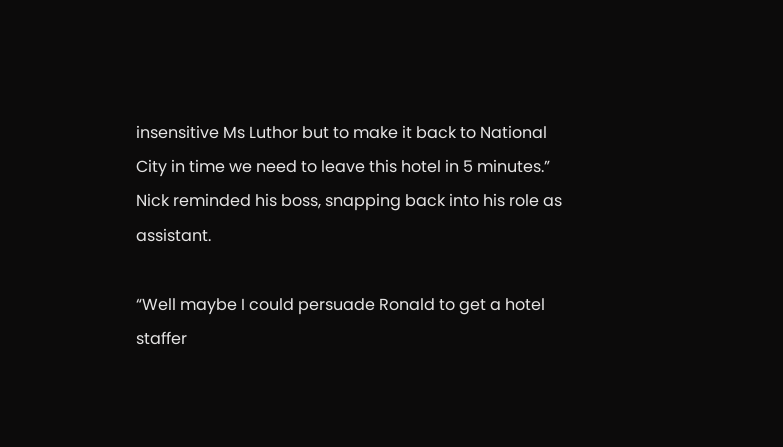insensitive Ms Luthor but to make it back to National City in time we need to leave this hotel in 5 minutes.” Nick reminded his boss, snapping back into his role as assistant.

“Well maybe I could persuade Ronald to get a hotel staffer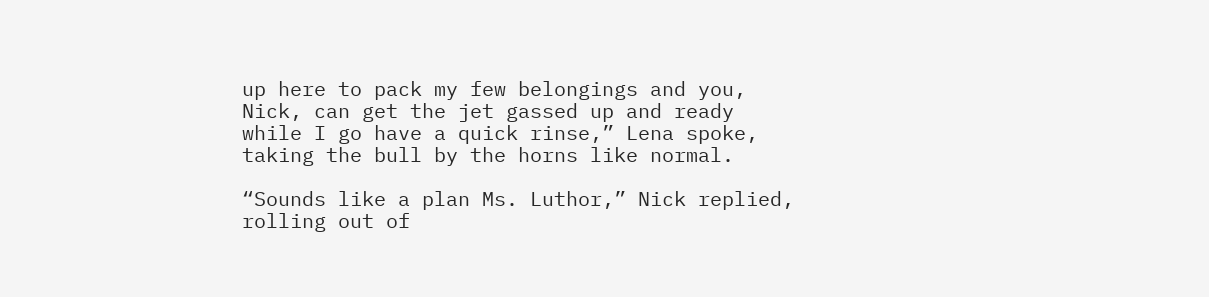up here to pack my few belongings and you, Nick, can get the jet gassed up and ready while I go have a quick rinse,” Lena spoke, taking the bull by the horns like normal.

“Sounds like a plan Ms. Luthor,” Nick replied, rolling out of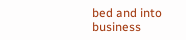bed and into business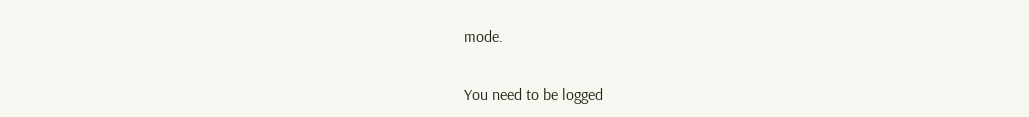mode.

You need to be logged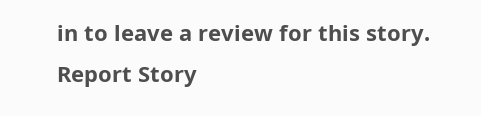in to leave a review for this story.
Report Story